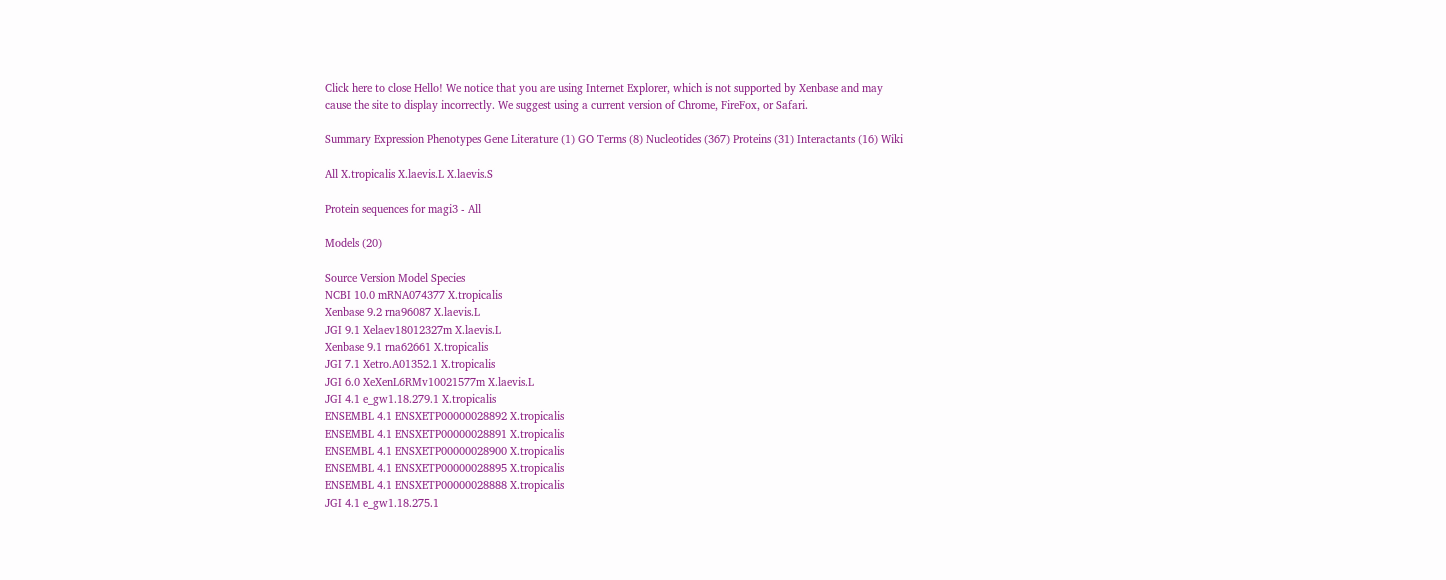Click here to close Hello! We notice that you are using Internet Explorer, which is not supported by Xenbase and may cause the site to display incorrectly. We suggest using a current version of Chrome, FireFox, or Safari.

Summary Expression Phenotypes Gene Literature (1) GO Terms (8) Nucleotides (367) Proteins (31) Interactants (16) Wiki

All X.tropicalis X.laevis.L X.laevis.S

Protein sequences for magi3 - All

Models (20)

Source Version Model Species
NCBI 10.0 mRNA074377 X.tropicalis
Xenbase 9.2 rna96087 X.laevis.L
JGI 9.1 Xelaev18012327m X.laevis.L
Xenbase 9.1 rna62661 X.tropicalis
JGI 7.1 Xetro.A01352.1 X.tropicalis
JGI 6.0 XeXenL6RMv10021577m X.laevis.L
JGI 4.1 e_gw1.18.279.1 X.tropicalis
ENSEMBL 4.1 ENSXETP00000028892 X.tropicalis
ENSEMBL 4.1 ENSXETP00000028891 X.tropicalis
ENSEMBL 4.1 ENSXETP00000028900 X.tropicalis
ENSEMBL 4.1 ENSXETP00000028895 X.tropicalis
ENSEMBL 4.1 ENSXETP00000028888 X.tropicalis
JGI 4.1 e_gw1.18.275.1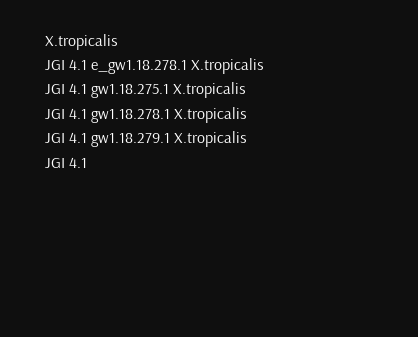X.tropicalis
JGI 4.1 e_gw1.18.278.1 X.tropicalis
JGI 4.1 gw1.18.275.1 X.tropicalis
JGI 4.1 gw1.18.278.1 X.tropicalis
JGI 4.1 gw1.18.279.1 X.tropicalis
JGI 4.1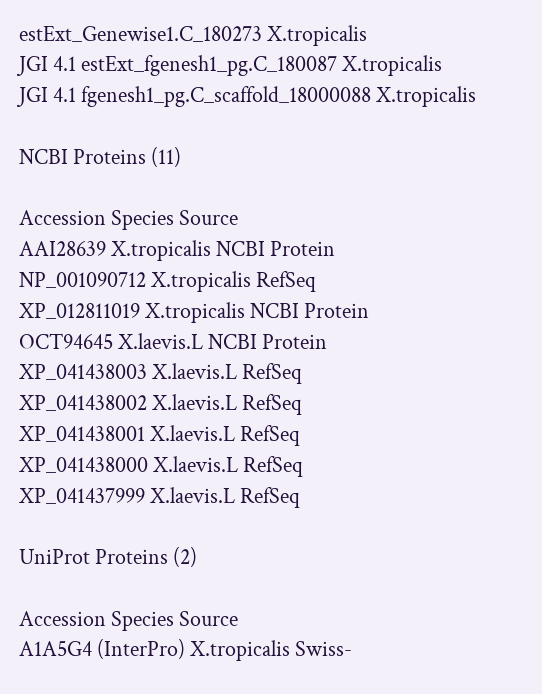estExt_Genewise1.C_180273 X.tropicalis
JGI 4.1 estExt_fgenesh1_pg.C_180087 X.tropicalis
JGI 4.1 fgenesh1_pg.C_scaffold_18000088 X.tropicalis

NCBI Proteins (11)

Accession Species Source
AAI28639 X.tropicalis NCBI Protein
NP_001090712 X.tropicalis RefSeq
XP_012811019 X.tropicalis NCBI Protein
OCT94645 X.laevis.L NCBI Protein
XP_041438003 X.laevis.L RefSeq
XP_041438002 X.laevis.L RefSeq
XP_041438001 X.laevis.L RefSeq
XP_041438000 X.laevis.L RefSeq
XP_041437999 X.laevis.L RefSeq

UniProt Proteins (2)

Accession Species Source
A1A5G4 (InterPro) X.tropicalis Swiss-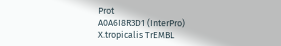Prot
A0A6I8R3D1 (InterPro) X.tropicalis TrEMBL